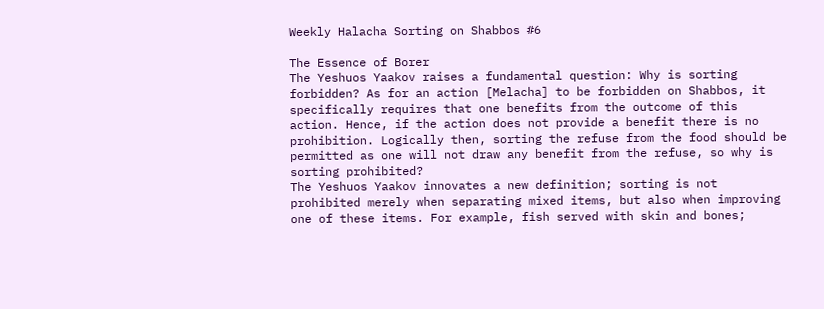Weekly Halacha Sorting on Shabbos #6

The Essence of Borer
The Yeshuos Yaakov raises a fundamental question: Why is sorting forbidden? As for an action [Melacha] to be forbidden on Shabbos, it specifically requires that one benefits from the outcome of this action. Hence, if the action does not provide a benefit there is no prohibition. Logically then, sorting the refuse from the food should be permitted as one will not draw any benefit from the refuse, so why is sorting prohibited?
The Yeshuos Yaakov innovates a new definition; sorting is not prohibited merely when separating mixed items, but also when improving one of these items. For example, fish served with skin and bones;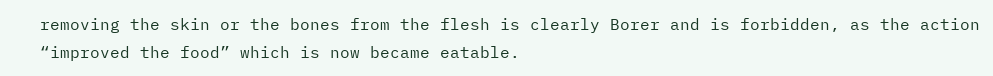removing the skin or the bones from the flesh is clearly Borer and is forbidden, as the action “improved the food” which is now became eatable.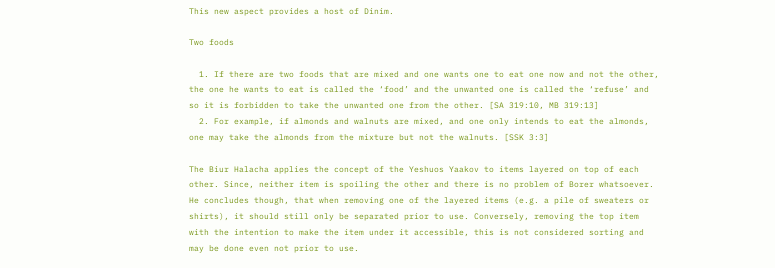This new aspect provides a host of Dinim.

Two foods

  1. If there are two foods that are mixed and one wants one to eat one now and not the other, the one he wants to eat is called the ‘food’ and the unwanted one is called the ‘refuse’ and so it is forbidden to take the unwanted one from the other. [SA 319:10, MB 319:13]
  2. For example, if almonds and walnuts are mixed, and one only intends to eat the almonds, one may take the almonds from the mixture but not the walnuts. [SSK 3:3]

The Biur Halacha applies the concept of the Yeshuos Yaakov to items layered on top of each other. Since, neither item is spoiling the other and there is no problem of Borer whatsoever. He concludes though, that when removing one of the layered items (e.g. a pile of sweaters or shirts), it should still only be separated prior to use. Conversely, removing the top item with the intention to make the item under it accessible, this is not considered sorting and may be done even not prior to use.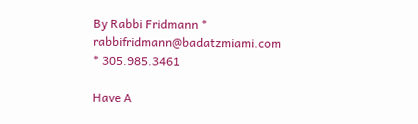By Rabbi Fridmann * rabbifridmann@badatzmiami.com * 305.985.3461

Have A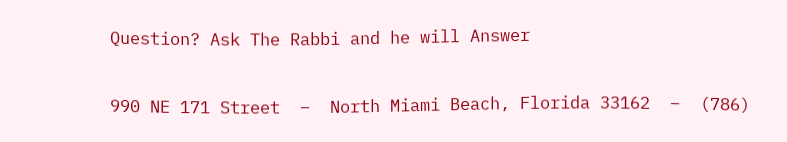Question? Ask The Rabbi and he will Answer

990 NE 171 Street  –  North Miami Beach, Florida 33162  –  (786)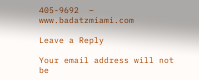405-9692  –  www.badatzmiami.com

Leave a Reply

Your email address will not be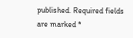published. Required fields are marked *